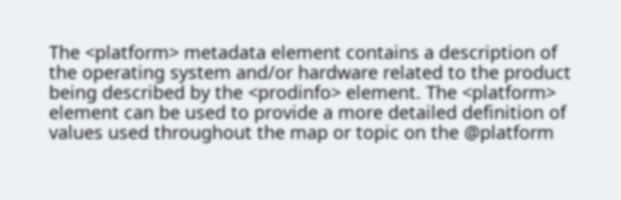The <platform> metadata element contains a description of the operating system and/or hardware related to the product being described by the <prodinfo> element. The <platform> element can be used to provide a more detailed definition of values used throughout the map or topic on the @platform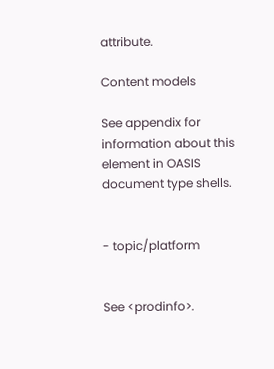attribute.

Content models

See appendix for information about this element in OASIS document type shells.


- topic/platform


See <prodinfo>.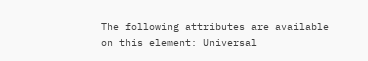The following attributes are available on this element: Universal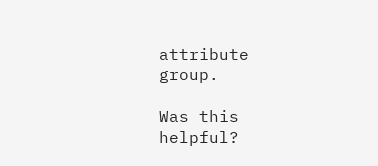attribute group.

Was this helpful?